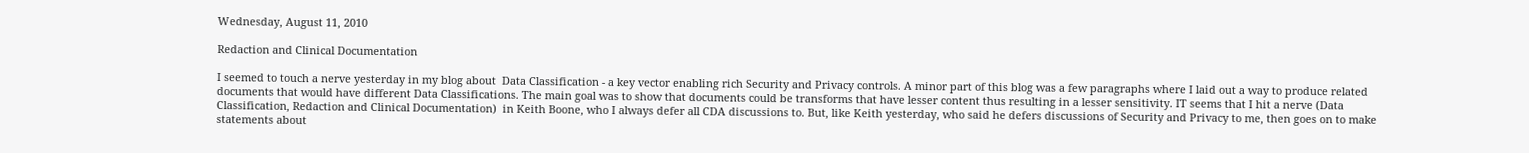Wednesday, August 11, 2010

Redaction and Clinical Documentation

I seemed to touch a nerve yesterday in my blog about  Data Classification - a key vector enabling rich Security and Privacy controls. A minor part of this blog was a few paragraphs where I laid out a way to produce related documents that would have different Data Classifications. The main goal was to show that documents could be transforms that have lesser content thus resulting in a lesser sensitivity. IT seems that I hit a nerve (Data Classification, Redaction and Clinical Documentation)  in Keith Boone, who I always defer all CDA discussions to. But, like Keith yesterday, who said he defers discussions of Security and Privacy to me, then goes on to make statements about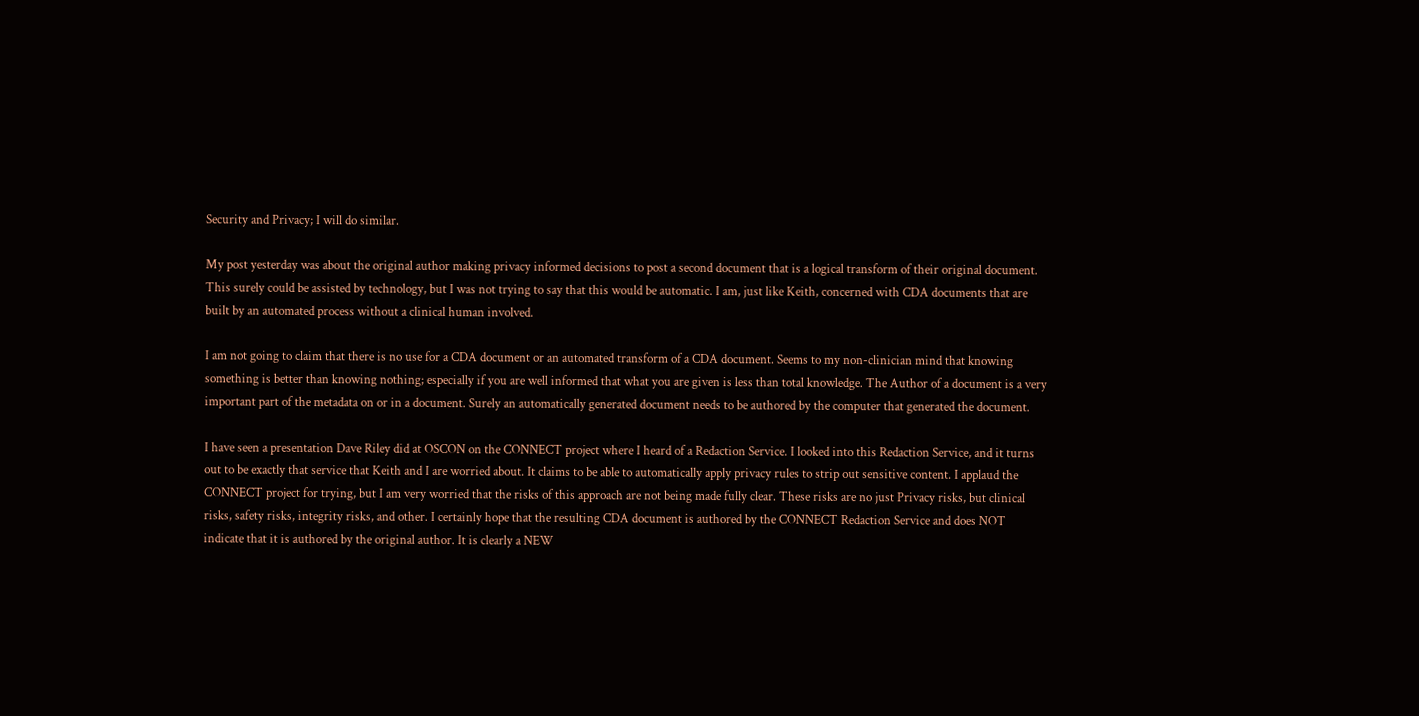Security and Privacy; I will do similar.

My post yesterday was about the original author making privacy informed decisions to post a second document that is a logical transform of their original document. This surely could be assisted by technology, but I was not trying to say that this would be automatic. I am, just like Keith, concerned with CDA documents that are built by an automated process without a clinical human involved.

I am not going to claim that there is no use for a CDA document or an automated transform of a CDA document. Seems to my non-clinician mind that knowing something is better than knowing nothing; especially if you are well informed that what you are given is less than total knowledge. The Author of a document is a very important part of the metadata on or in a document. Surely an automatically generated document needs to be authored by the computer that generated the document.

I have seen a presentation Dave Riley did at OSCON on the CONNECT project where I heard of a Redaction Service. I looked into this Redaction Service, and it turns out to be exactly that service that Keith and I are worried about. It claims to be able to automatically apply privacy rules to strip out sensitive content. I applaud the CONNECT project for trying, but I am very worried that the risks of this approach are not being made fully clear. These risks are no just Privacy risks, but clinical risks, safety risks, integrity risks, and other. I certainly hope that the resulting CDA document is authored by the CONNECT Redaction Service and does NOT indicate that it is authored by the original author. It is clearly a NEW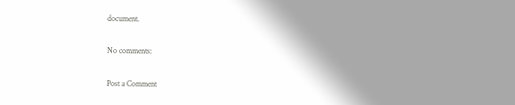document.

No comments:

Post a Comment